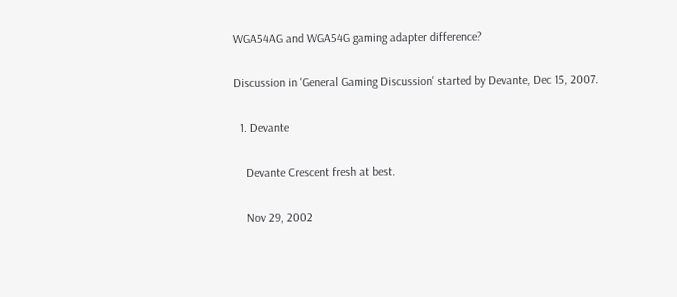WGA54AG and WGA54G gaming adapter difference?

Discussion in 'General Gaming Discussion' started by Devante, Dec 15, 2007.

  1. Devante

    Devante Crescent fresh at best.

    Nov 29, 2002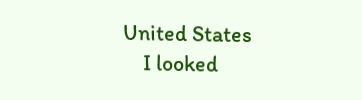United States
    I looked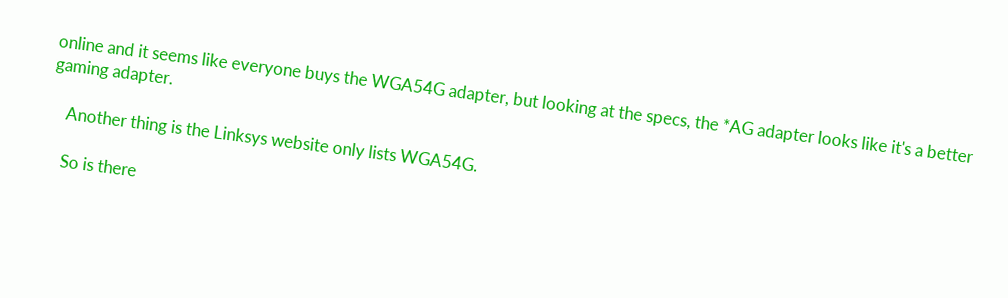online and it seems like everyone buys the WGA54G adapter, but looking at the specs, the *AG adapter looks like it's a better gaming adapter.

    Another thing is the Linksys website only lists WGA54G.

    So is there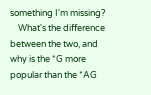something I'm missing?
    What's the difference between the two, and why is the *G more popular than the *AG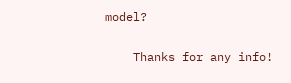model?

    Thanks for any info!